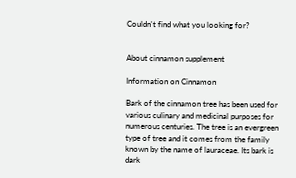Couldn't find what you looking for?


About cinnamon supplement

Information on Cinnamon

Bark of the cinnamon tree has been used for various culinary and medicinal purposes for numerous centuries. The tree is an evergreen type of tree and it comes from the family known by the name of lauraceae. Its bark is dark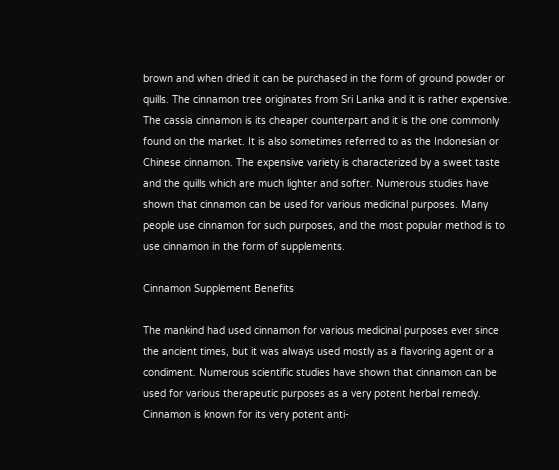brown and when dried it can be purchased in the form of ground powder or quills. The cinnamon tree originates from Sri Lanka and it is rather expensive. The cassia cinnamon is its cheaper counterpart and it is the one commonly found on the market. It is also sometimes referred to as the Indonesian or Chinese cinnamon. The expensive variety is characterized by a sweet taste and the quills which are much lighter and softer. Numerous studies have shown that cinnamon can be used for various medicinal purposes. Many people use cinnamon for such purposes, and the most popular method is to use cinnamon in the form of supplements.

Cinnamon Supplement Benefits

The mankind had used cinnamon for various medicinal purposes ever since the ancient times, but it was always used mostly as a flavoring agent or a condiment. Numerous scientific studies have shown that cinnamon can be used for various therapeutic purposes as a very potent herbal remedy. Cinnamon is known for its very potent anti-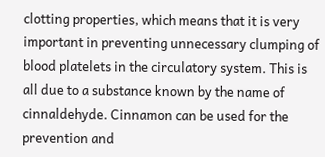clotting properties, which means that it is very important in preventing unnecessary clumping of blood platelets in the circulatory system. This is all due to a substance known by the name of cinnaldehyde. Cinnamon can be used for the prevention and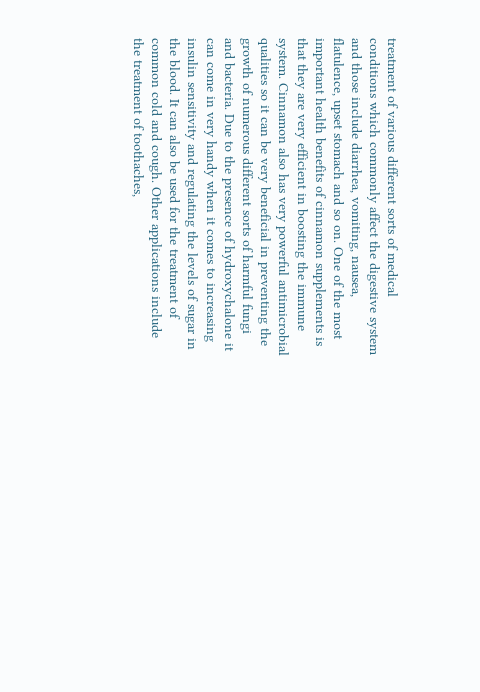treatment of various different sorts of medical conditions which commonly affect the digestive system and those include diarrhea, vomiting, nausea, flatulence, upset stomach and so on. One of the most important health benefits of cinnamon supplements is that they are very efficient in boosting the immune system. Cinnamon also has very powerful antimicrobial qualities so it can be very beneficial in preventing the growth of numerous different sorts of harmful fungi and bacteria. Due to the presence of hydroxychalone it can come in very handy when it comes to increasing insulin sensitivity and regulating the levels of sugar in the blood. It can also be used for the treatment of common cold and cough. Other applications include the treatment of toothaches,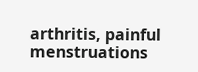arthritis, painful menstruations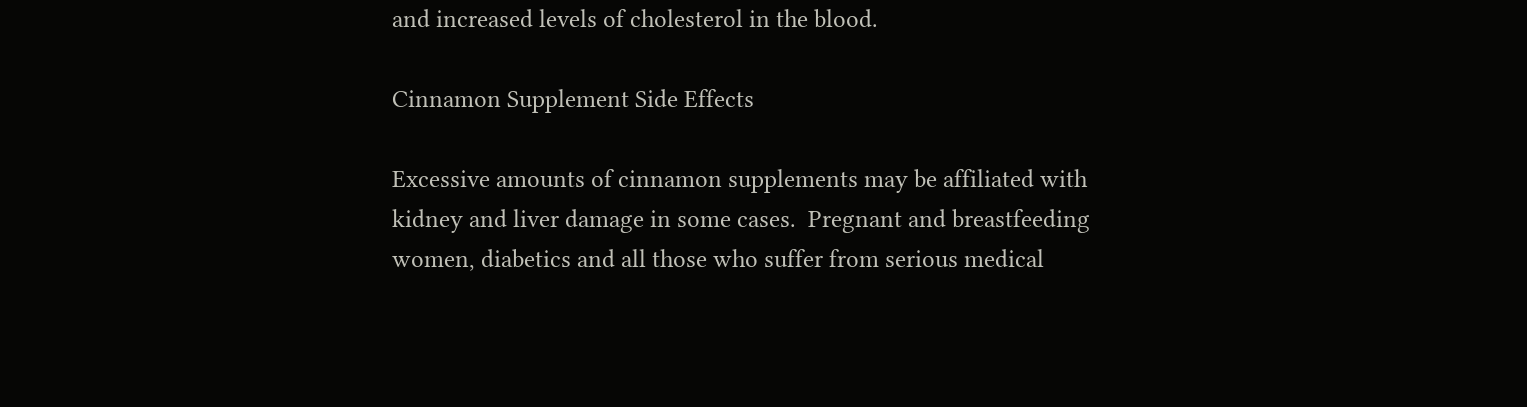and increased levels of cholesterol in the blood.

Cinnamon Supplement Side Effects

Excessive amounts of cinnamon supplements may be affiliated with kidney and liver damage in some cases.  Pregnant and breastfeeding women, diabetics and all those who suffer from serious medical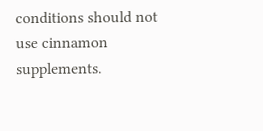conditions should not use cinnamon supplements.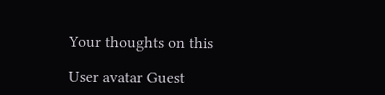Your thoughts on this

User avatar Guest